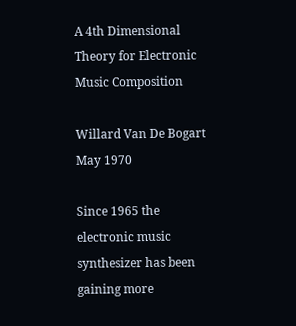A 4th Dimensional Theory for Electronic Music Composition

Willard Van De Bogart
May 1970

Since 1965 the electronic music synthesizer has been gaining more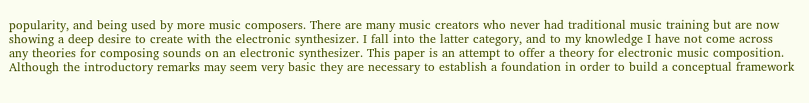popularity, and being used by more music composers. There are many music creators who never had traditional music training but are now showing a deep desire to create with the electronic synthesizer. I fall into the latter category, and to my knowledge I have not come across any theories for composing sounds on an electronic synthesizer. This paper is an attempt to offer a theory for electronic music composition. Although the introductory remarks may seem very basic they are necessary to establish a foundation in order to build a conceptual framework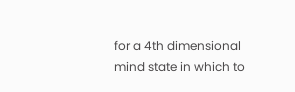for a 4th dimensional mind state in which to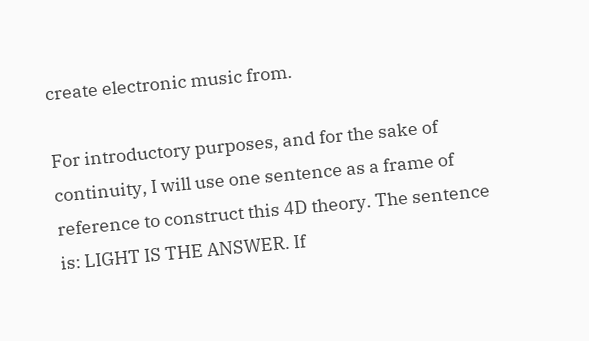create electronic music from.

For introductory purposes, and for the sake of continuity, I will use one sentence as a frame of reference to construct this 4D theory. The sentence is: LIGHT IS THE ANSWER. If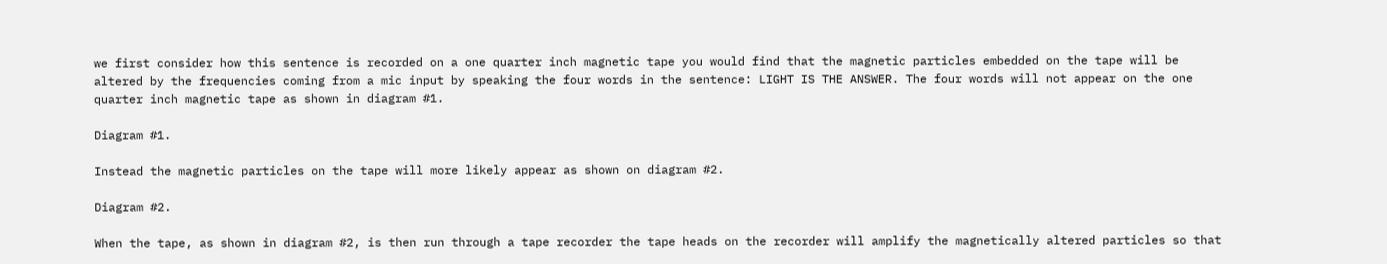we first consider how this sentence is recorded on a one quarter inch magnetic tape you would find that the magnetic particles embedded on the tape will be altered by the frequencies coming from a mic input by speaking the four words in the sentence: LIGHT IS THE ANSWER. The four words will not appear on the one quarter inch magnetic tape as shown in diagram #1.

Diagram #1.

Instead the magnetic particles on the tape will more likely appear as shown on diagram #2.

Diagram #2.

When the tape, as shown in diagram #2, is then run through a tape recorder the tape heads on the recorder will amplify the magnetically altered particles so that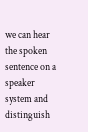we can hear the spoken sentence on a speaker system and distinguish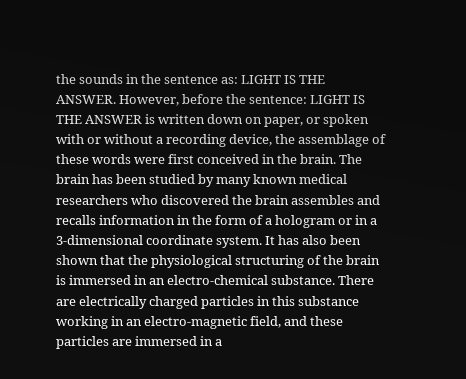the sounds in the sentence as: LIGHT IS THE ANSWER. However, before the sentence: LIGHT IS THE ANSWER is written down on paper, or spoken with or without a recording device, the assemblage of these words were first conceived in the brain. The brain has been studied by many known medical researchers who discovered the brain assembles and recalls information in the form of a hologram or in a 3-dimensional coordinate system. It has also been shown that the physiological structuring of the brain is immersed in an electro-chemical substance. There are electrically charged particles in this substance working in an electro-magnetic field, and these particles are immersed in a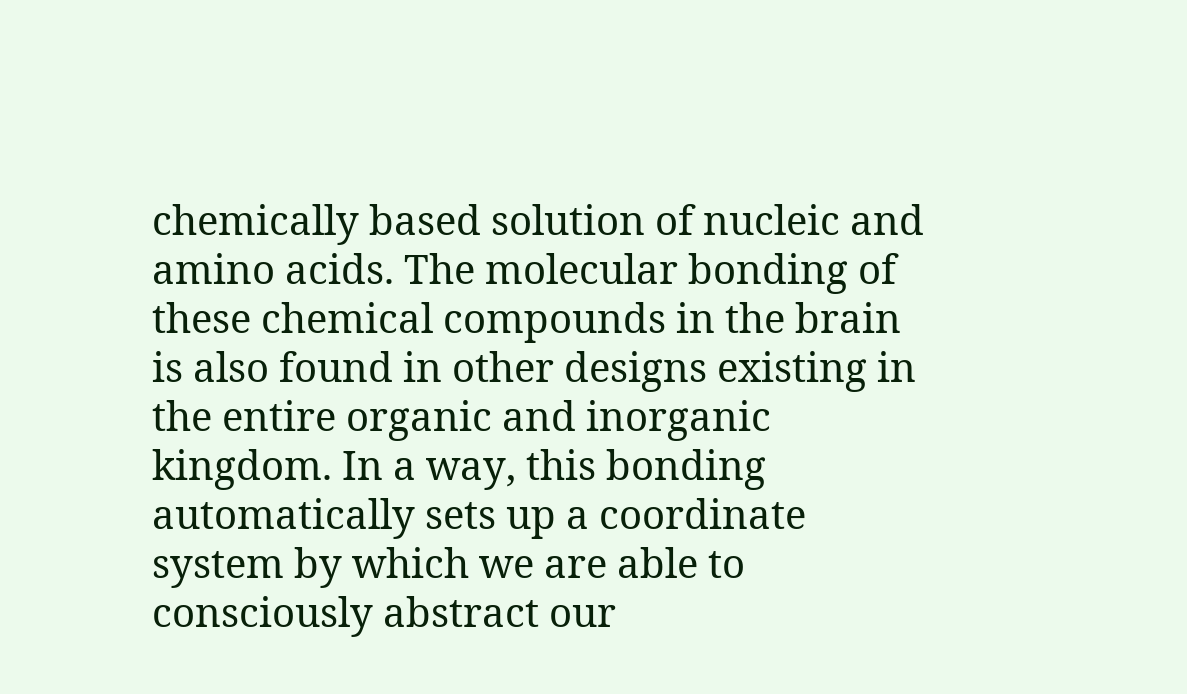chemically based solution of nucleic and amino acids. The molecular bonding of these chemical compounds in the brain is also found in other designs existing in the entire organic and inorganic kingdom. In a way, this bonding automatically sets up a coordinate system by which we are able to consciously abstract our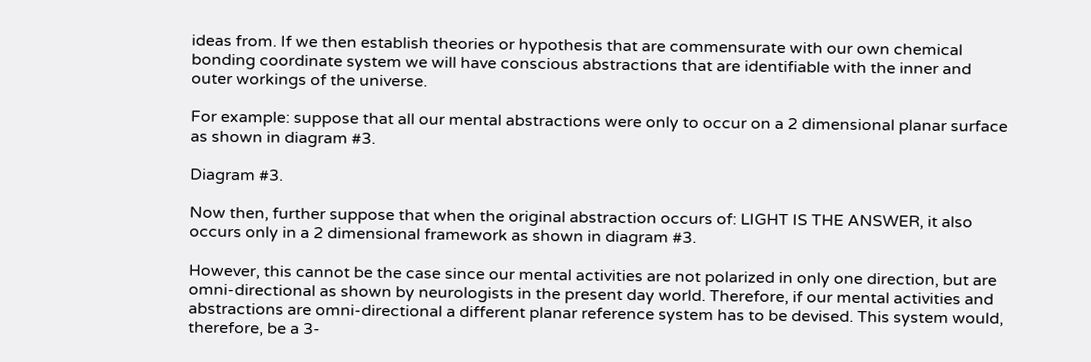ideas from. If we then establish theories or hypothesis that are commensurate with our own chemical bonding coordinate system we will have conscious abstractions that are identifiable with the inner and outer workings of the universe.

For example: suppose that all our mental abstractions were only to occur on a 2 dimensional planar surface as shown in diagram #3.

Diagram #3.

Now then, further suppose that when the original abstraction occurs of: LIGHT IS THE ANSWER, it also occurs only in a 2 dimensional framework as shown in diagram #3.

However, this cannot be the case since our mental activities are not polarized in only one direction, but are omni-directional as shown by neurologists in the present day world. Therefore, if our mental activities and abstractions are omni-directional a different planar reference system has to be devised. This system would, therefore, be a 3-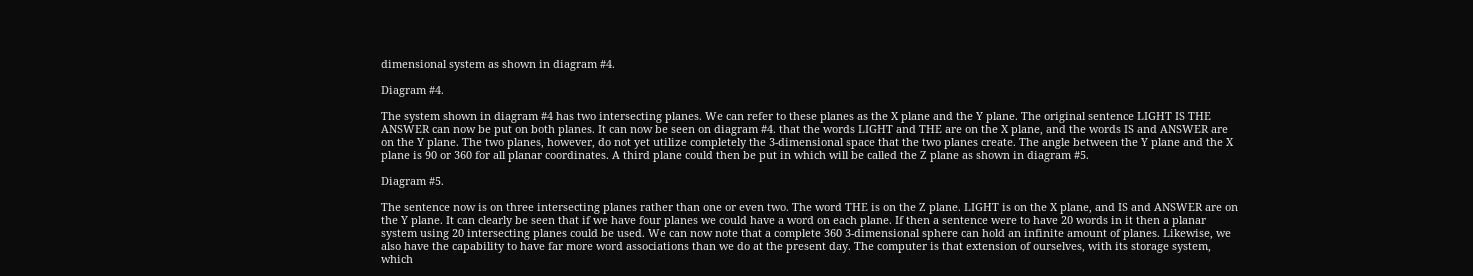dimensional system as shown in diagram #4.

Diagram #4.

The system shown in diagram #4 has two intersecting planes. We can refer to these planes as the X plane and the Y plane. The original sentence LIGHT IS THE ANSWER can now be put on both planes. It can now be seen on diagram #4. that the words LIGHT and THE are on the X plane, and the words IS and ANSWER are on the Y plane. The two planes, however, do not yet utilize completely the 3-dimensional space that the two planes create. The angle between the Y plane and the X plane is 90 or 360 for all planar coordinates. A third plane could then be put in which will be called the Z plane as shown in diagram #5.

Diagram #5.

The sentence now is on three intersecting planes rather than one or even two. The word THE is on the Z plane. LIGHT is on the X plane, and IS and ANSWER are on the Y plane. It can clearly be seen that if we have four planes we could have a word on each plane. If then a sentence were to have 20 words in it then a planar system using 20 intersecting planes could be used. We can now note that a complete 360 3-dimensional sphere can hold an infinite amount of planes. Likewise, we also have the capability to have far more word associations than we do at the present day. The computer is that extension of ourselves, with its storage system, which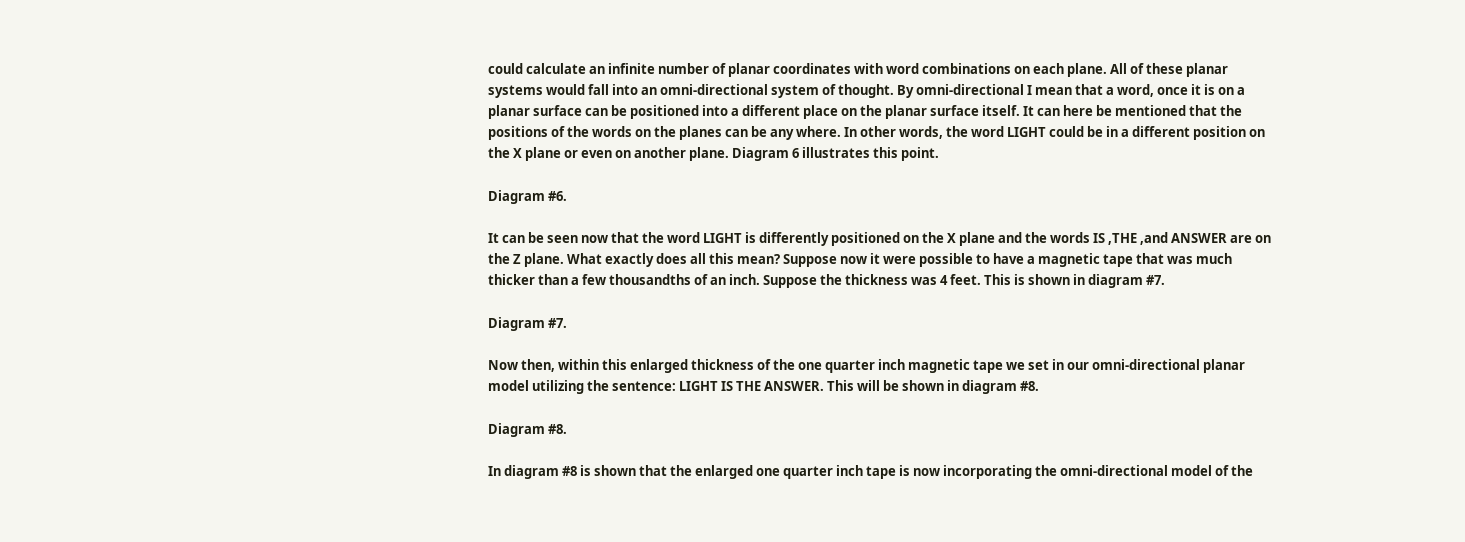could calculate an infinite number of planar coordinates with word combinations on each plane. All of these planar systems would fall into an omni-directional system of thought. By omni-directional I mean that a word, once it is on a planar surface can be positioned into a different place on the planar surface itself. It can here be mentioned that the positions of the words on the planes can be any where. In other words, the word LIGHT could be in a different position on the X plane or even on another plane. Diagram 6 illustrates this point.

Diagram #6.

It can be seen now that the word LIGHT is differently positioned on the X plane and the words IS ,THE ,and ANSWER are on the Z plane. What exactly does all this mean? Suppose now it were possible to have a magnetic tape that was much thicker than a few thousandths of an inch. Suppose the thickness was 4 feet. This is shown in diagram #7.

Diagram #7.

Now then, within this enlarged thickness of the one quarter inch magnetic tape we set in our omni-directional planar model utilizing the sentence: LIGHT IS THE ANSWER. This will be shown in diagram #8.

Diagram #8.

In diagram #8 is shown that the enlarged one quarter inch tape is now incorporating the omni-directional model of the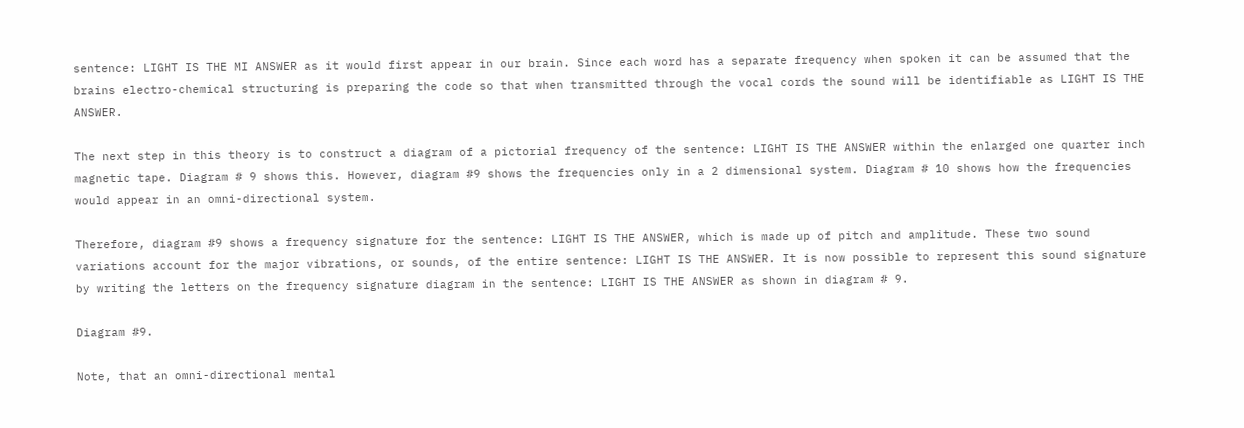sentence: LIGHT IS THE MI ANSWER as it would first appear in our brain. Since each word has a separate frequency when spoken it can be assumed that the brains electro-chemical structuring is preparing the code so that when transmitted through the vocal cords the sound will be identifiable as LIGHT IS THE ANSWER.

The next step in this theory is to construct a diagram of a pictorial frequency of the sentence: LIGHT IS THE ANSWER within the enlarged one quarter inch magnetic tape. Diagram # 9 shows this. However, diagram #9 shows the frequencies only in a 2 dimensional system. Diagram # 10 shows how the frequencies would appear in an omni-directional system.

Therefore, diagram #9 shows a frequency signature for the sentence: LIGHT IS THE ANSWER, which is made up of pitch and amplitude. These two sound variations account for the major vibrations, or sounds, of the entire sentence: LIGHT IS THE ANSWER. It is now possible to represent this sound signature by writing the letters on the frequency signature diagram in the sentence: LIGHT IS THE ANSWER as shown in diagram # 9.

Diagram #9.

Note, that an omni-directional mental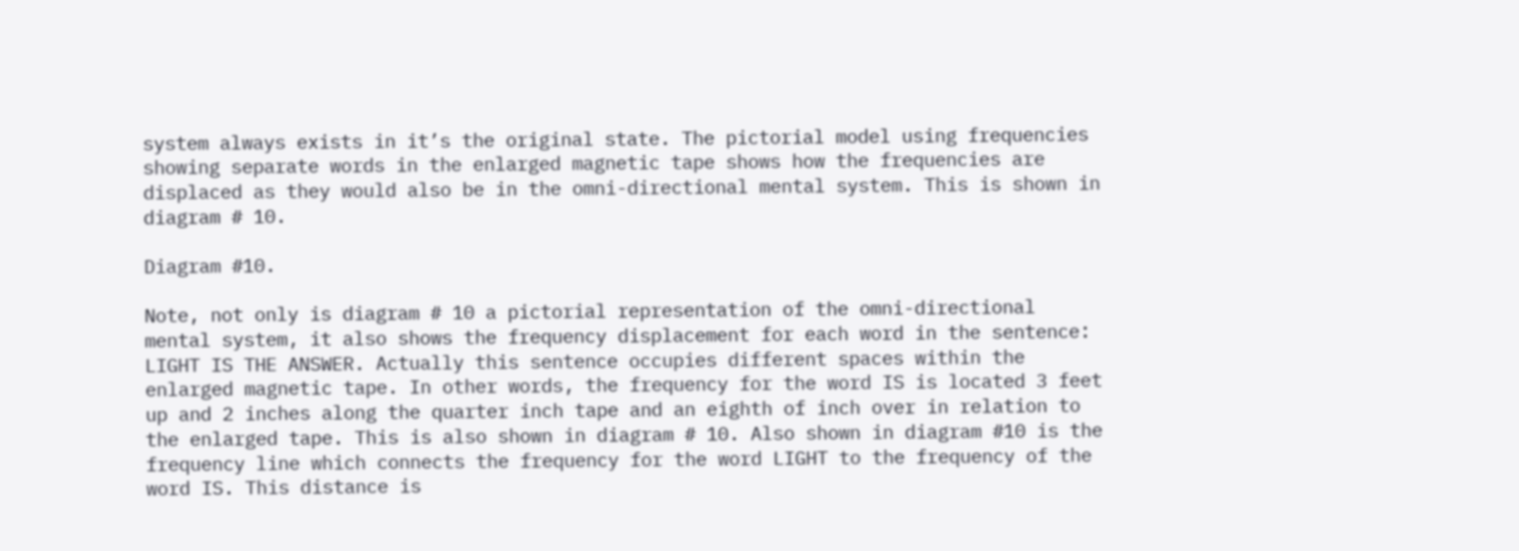system always exists in it’s the original state. The pictorial model using frequencies showing separate words in the enlarged magnetic tape shows how the frequencies are displaced as they would also be in the omni-directional mental system. This is shown in diagram # 10.

Diagram #10.

Note, not only is diagram # 10 a pictorial representation of the omni-directional mental system, it also shows the frequency displacement for each word in the sentence: LIGHT IS THE ANSWER. Actually this sentence occupies different spaces within the enlarged magnetic tape. In other words, the frequency for the word IS is located 3 feet up and 2 inches along the quarter inch tape and an eighth of inch over in relation to the enlarged tape. This is also shown in diagram # 10. Also shown in diagram #10 is the frequency line which connects the frequency for the word LIGHT to the frequency of the word IS. This distance is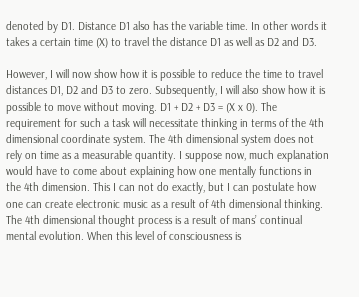denoted by D1. Distance D1 also has the variable time. In other words it takes a certain time (X) to travel the distance D1 as well as D2 and D3.

However, I will now show how it is possible to reduce the time to travel distances D1, D2 and D3 to zero. Subsequently, I will also show how it is possible to move without moving. D1 + D2 + D3 = (X x 0). The requirement for such a task will necessitate thinking in terms of the 4th dimensional coordinate system. The 4th dimensional system does not rely on time as a measurable quantity. I suppose now, much explanation would have to come about explaining how one mentally functions in the 4th dimension. This I can not do exactly, but I can postulate how one can create electronic music as a result of 4th dimensional thinking. The 4th dimensional thought process is a result of mans’ continual mental evolution. When this level of consciousness is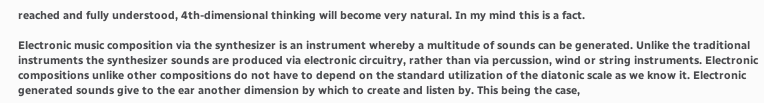reached and fully understood, 4th-dimensional thinking will become very natural. In my mind this is a fact.

Electronic music composition via the synthesizer is an instrument whereby a multitude of sounds can be generated. Unlike the traditional instruments the synthesizer sounds are produced via electronic circuitry, rather than via percussion, wind or string instruments. Electronic compositions unlike other compositions do not have to depend on the standard utilization of the diatonic scale as we know it. Electronic generated sounds give to the ear another dimension by which to create and listen by. This being the case,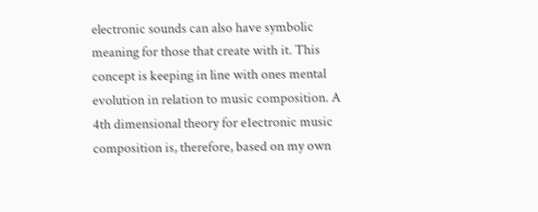electronic sounds can also have symbolic meaning for those that create with it. This concept is keeping in line with ones mental evolution in relation to music composition. A 4th dimensional theory for e1ectronic music composition is, therefore, based on my own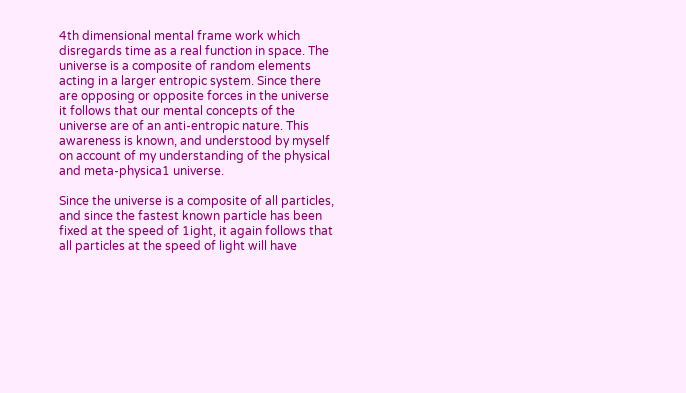4th dimensional mental frame work which disregards time as a real function in space. The universe is a composite of random elements acting in a larger entropic system. Since there are opposing or opposite forces in the universe it follows that our mental concepts of the universe are of an anti-entropic nature. This awareness is known, and understood by myself on account of my understanding of the physical and meta-physica1 universe.

Since the universe is a composite of all particles, and since the fastest known particle has been fixed at the speed of 1ight, it again follows that all particles at the speed of light will have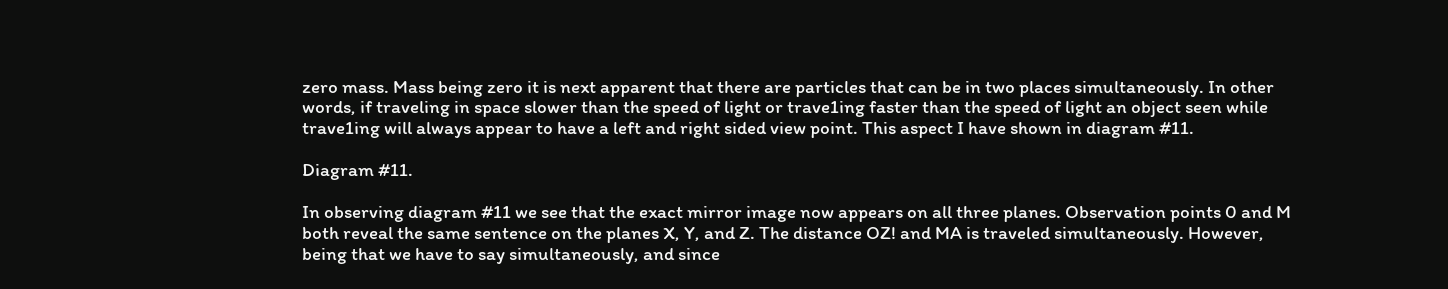zero mass. Mass being zero it is next apparent that there are particles that can be in two places simultaneously. In other words, if traveling in space slower than the speed of light or trave1ing faster than the speed of light an object seen while trave1ing will always appear to have a left and right sided view point. This aspect I have shown in diagram #11.

Diagram #11.

In observing diagram #11 we see that the exact mirror image now appears on all three planes. Observation points 0 and M both reveal the same sentence on the planes X, Y, and Z. The distance OZ! and MA is traveled simultaneously. However, being that we have to say simultaneously, and since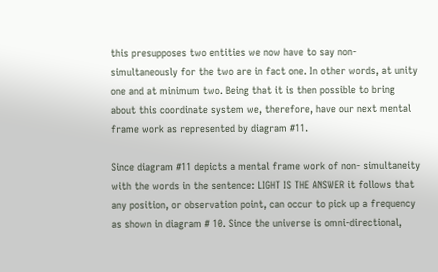this presupposes two entities we now have to say non-simultaneously for the two are in fact one. In other words, at unity one and at minimum two. Being that it is then possible to bring about this coordinate system we, therefore, have our next mental frame work as represented by diagram #11.

Since diagram #11 depicts a mental frame work of non- simultaneity with the words in the sentence: LIGHT IS THE ANSWER it follows that any position, or observation point, can occur to pick up a frequency as shown in diagram # 10. Since the universe is omni-directional,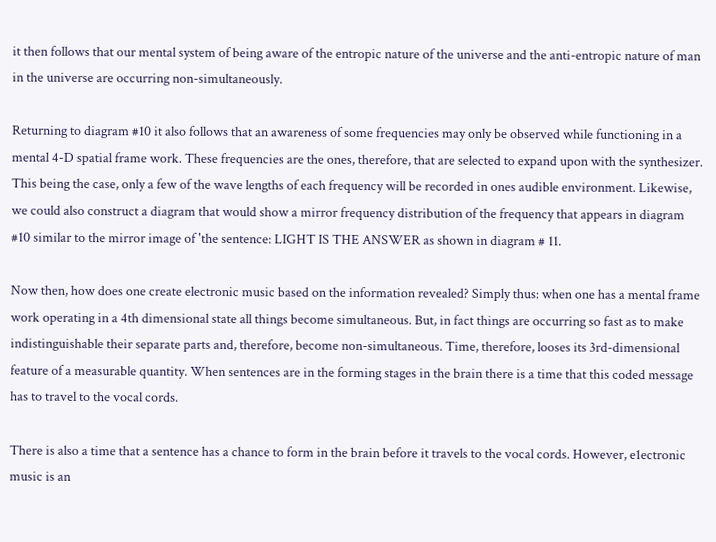it then follows that our mental system of being aware of the entropic nature of the universe and the anti-entropic nature of man in the universe are occurring non-simultaneously.

Returning to diagram #10 it also follows that an awareness of some frequencies may only be observed while functioning in a mental 4-D spatial frame work. These frequencies are the ones, therefore, that are selected to expand upon with the synthesizer. This being the case, only a few of the wave lengths of each frequency will be recorded in ones audible environment. Likewise, we could also construct a diagram that would show a mirror frequency distribution of the frequency that appears in diagram #10 similar to the mirror image of 'the sentence: LIGHT IS THE ANSWER as shown in diagram # 11.

Now then, how does one create electronic music based on the information revealed? Simply thus: when one has a mental frame work operating in a 4th dimensional state all things become simultaneous. But, in fact things are occurring so fast as to make indistinguishable their separate parts and, therefore, become non-simultaneous. Time, therefore, looses its 3rd-dimensional feature of a measurable quantity. When sentences are in the forming stages in the brain there is a time that this coded message has to travel to the vocal cords.

There is also a time that a sentence has a chance to form in the brain before it travels to the vocal cords. However, e1ectronic music is an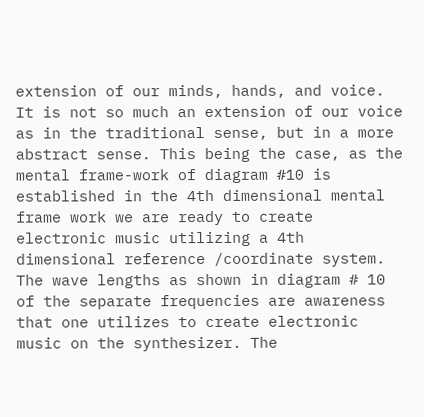extension of our minds, hands, and voice. It is not so much an extension of our voice as in the traditional sense, but in a more abstract sense. This being the case, as the mental frame-work of diagram #10 is established in the 4th dimensional mental frame work we are ready to create electronic music utilizing a 4th dimensional reference /coordinate system. The wave lengths as shown in diagram # 10 of the separate frequencies are awareness that one utilizes to create electronic music on the synthesizer. The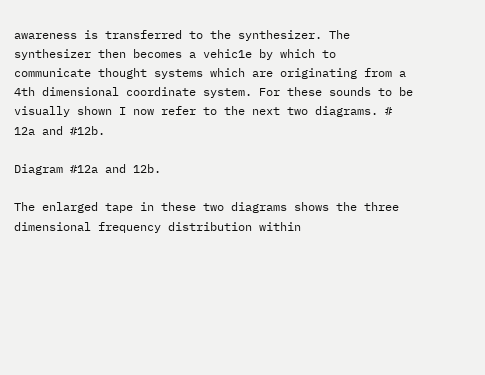awareness is transferred to the synthesizer. The synthesizer then becomes a vehic1e by which to communicate thought systems which are originating from a 4th dimensional coordinate system. For these sounds to be visually shown I now refer to the next two diagrams. # 12a and #12b.

Diagram #12a and 12b.

The enlarged tape in these two diagrams shows the three dimensional frequency distribution within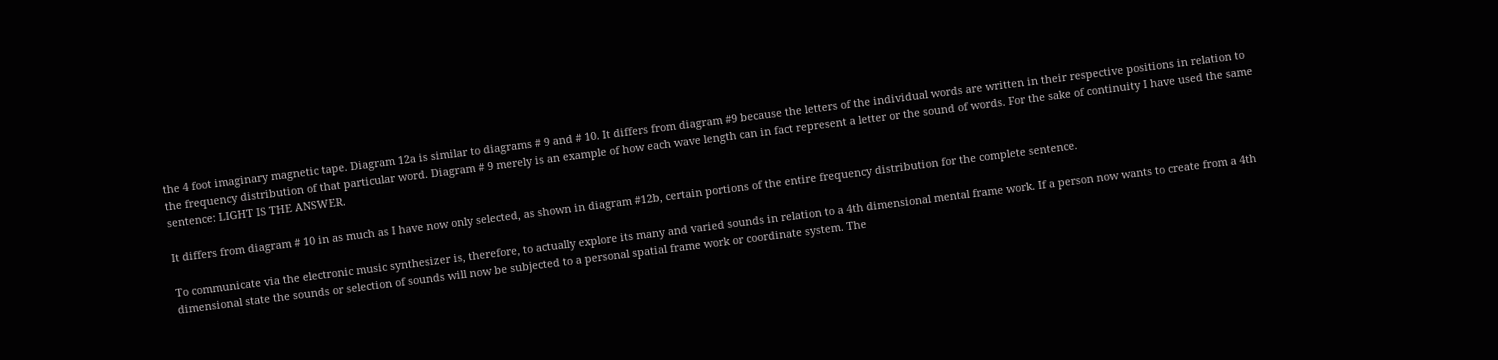the 4 foot imaginary magnetic tape. Diagram 12a is similar to diagrams # 9 and # 10. It differs from diagram #9 because the letters of the individual words are written in their respective positions in relation to the frequency distribution of that particular word. Diagram # 9 merely is an example of how each wave length can in fact represent a letter or the sound of words. For the sake of continuity I have used the same sentence: LIGHT IS THE ANSWER.

It differs from diagram # 10 in as much as I have now only selected, as shown in diagram #12b, certain portions of the entire frequency distribution for the complete sentence.

To communicate via the electronic music synthesizer is, therefore, to actually explore its many and varied sounds in relation to a 4th dimensional mental frame work. If a person now wants to create from a 4th dimensional state the sounds or selection of sounds will now be subjected to a personal spatial frame work or coordinate system. The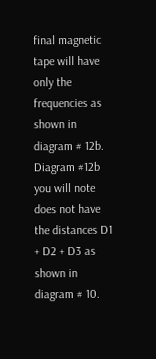final magnetic tape will have only the frequencies as shown in diagram # 12b. Diagram #12b you will note does not have the distances D1 + D2 + D3 as shown in diagram # 10.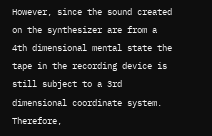However, since the sound created on the synthesizer are from a 4th dimensional mental state the tape in the recording device is still subject to a 3rd dimensional coordinate system. Therefore,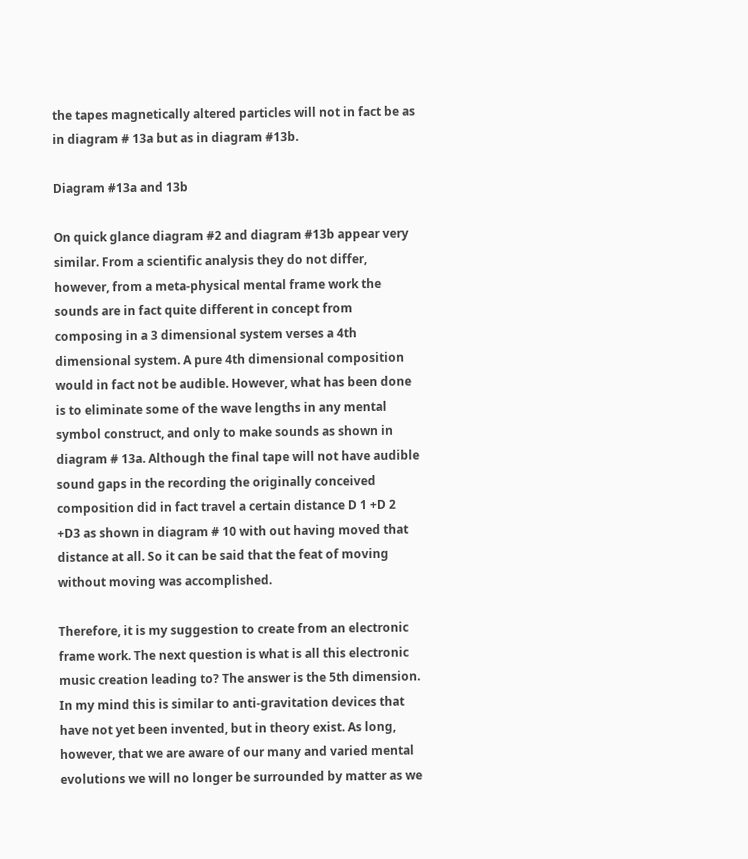the tapes magnetically altered particles will not in fact be as in diagram # 13a but as in diagram #13b.

Diagram #13a and 13b

On quick glance diagram #2 and diagram #13b appear very similar. From a scientific analysis they do not differ, however, from a meta-physical mental frame work the sounds are in fact quite different in concept from composing in a 3 dimensional system verses a 4th dimensional system. A pure 4th dimensional composition would in fact not be audible. However, what has been done is to eliminate some of the wave lengths in any mental symbol construct, and only to make sounds as shown in diagram # 13a. Although the final tape will not have audible sound gaps in the recording the originally conceived composition did in fact travel a certain distance D 1 +D 2 +D3 as shown in diagram # 10 with out having moved that distance at all. So it can be said that the feat of moving without moving was accomplished.

Therefore, it is my suggestion to create from an electronic frame work. The next question is what is all this electronic music creation leading to? The answer is the 5th dimension. In my mind this is similar to anti-gravitation devices that have not yet been invented, but in theory exist. As long, however, that we are aware of our many and varied mental evolutions we will no longer be surrounded by matter as we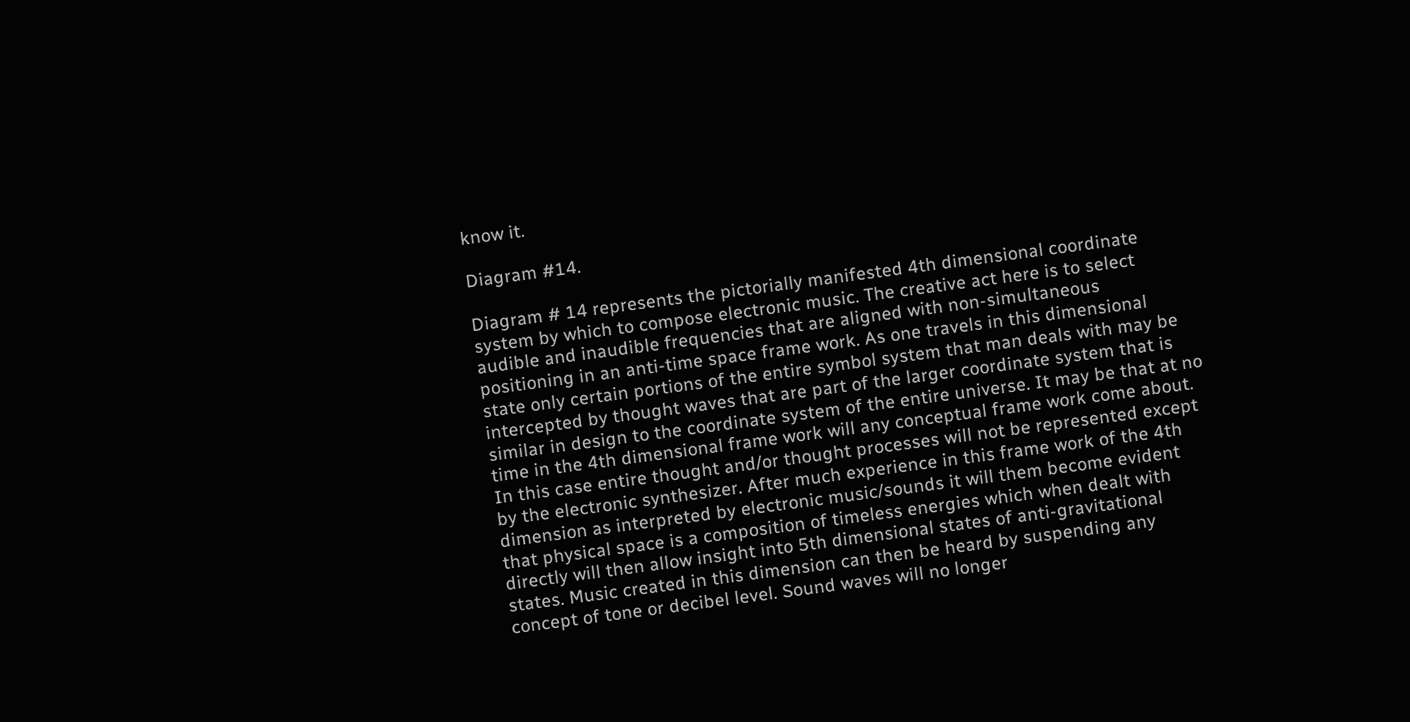know it.

Diagram #14.

Diagram # 14 represents the pictorially manifested 4th dimensional coordinate system by which to compose electronic music. The creative act here is to select audible and inaudible frequencies that are aligned with non-simultaneous positioning in an anti-time space frame work. As one travels in this dimensional state only certain portions of the entire symbol system that man deals with may be intercepted by thought waves that are part of the larger coordinate system that is similar in design to the coordinate system of the entire universe. It may be that at no time in the 4th dimensional frame work will any conceptual frame work come about. In this case entire thought and/or thought processes will not be represented except by the electronic synthesizer. After much experience in this frame work of the 4th dimension as interpreted by electronic music/sounds it will them become evident that physical space is a composition of timeless energies which when dealt with directly will then allow insight into 5th dimensional states of anti-gravitational states. Music created in this dimension can then be heard by suspending any concept of tone or decibel level. Sound waves will no longer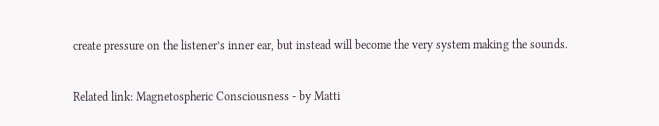create pressure on the listener’s inner ear, but instead will become the very system making the sounds.

Related link: Magnetospheric Consciousness - by Matti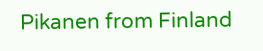Pikanen from Finland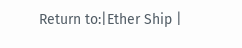Return to:|Ether Ship |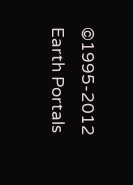©1995-2012 Earth Portals